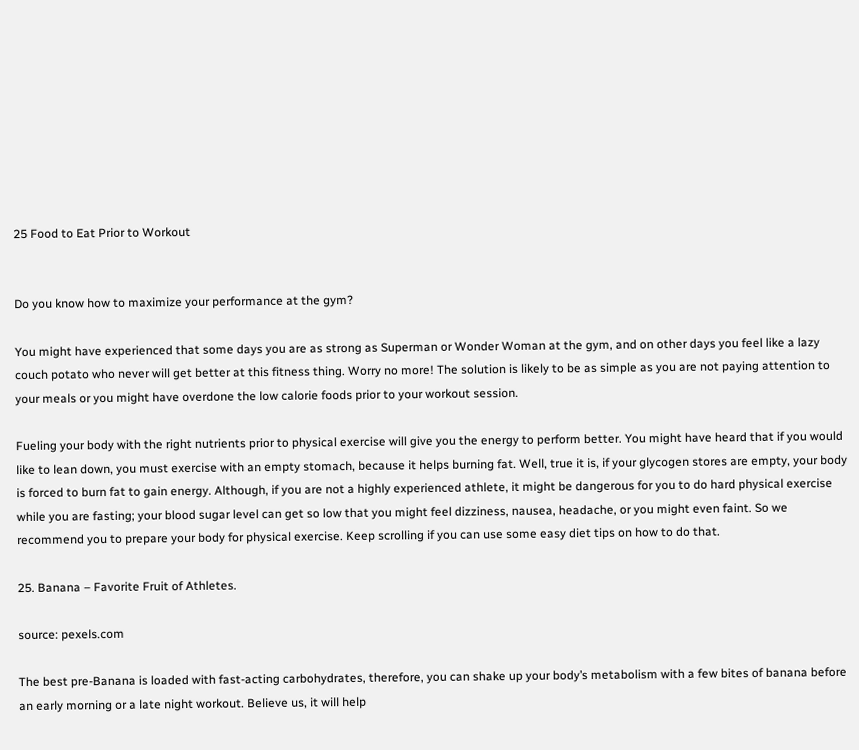25 Food to Eat Prior to Workout


Do you know how to maximize your performance at the gym?

You might have experienced that some days you are as strong as Superman or Wonder Woman at the gym, and on other days you feel like a lazy couch potato who never will get better at this fitness thing. Worry no more! The solution is likely to be as simple as you are not paying attention to your meals or you might have overdone the low calorie foods prior to your workout session.

Fueling your body with the right nutrients prior to physical exercise will give you the energy to perform better. You might have heard that if you would like to lean down, you must exercise with an empty stomach, because it helps burning fat. Well, true it is, if your glycogen stores are empty, your body is forced to burn fat to gain energy. Although, if you are not a highly experienced athlete, it might be dangerous for you to do hard physical exercise while you are fasting; your blood sugar level can get so low that you might feel dizziness, nausea, headache, or you might even faint. So we recommend you to prepare your body for physical exercise. Keep scrolling if you can use some easy diet tips on how to do that.

25. Banana – Favorite Fruit of Athletes.

source: pexels.com

The best pre-Banana is loaded with fast-acting carbohydrates, therefore, you can shake up your body’s metabolism with a few bites of banana before an early morning or a late night workout. Believe us, it will help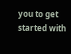you to get started with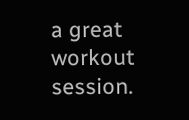a great workout session.